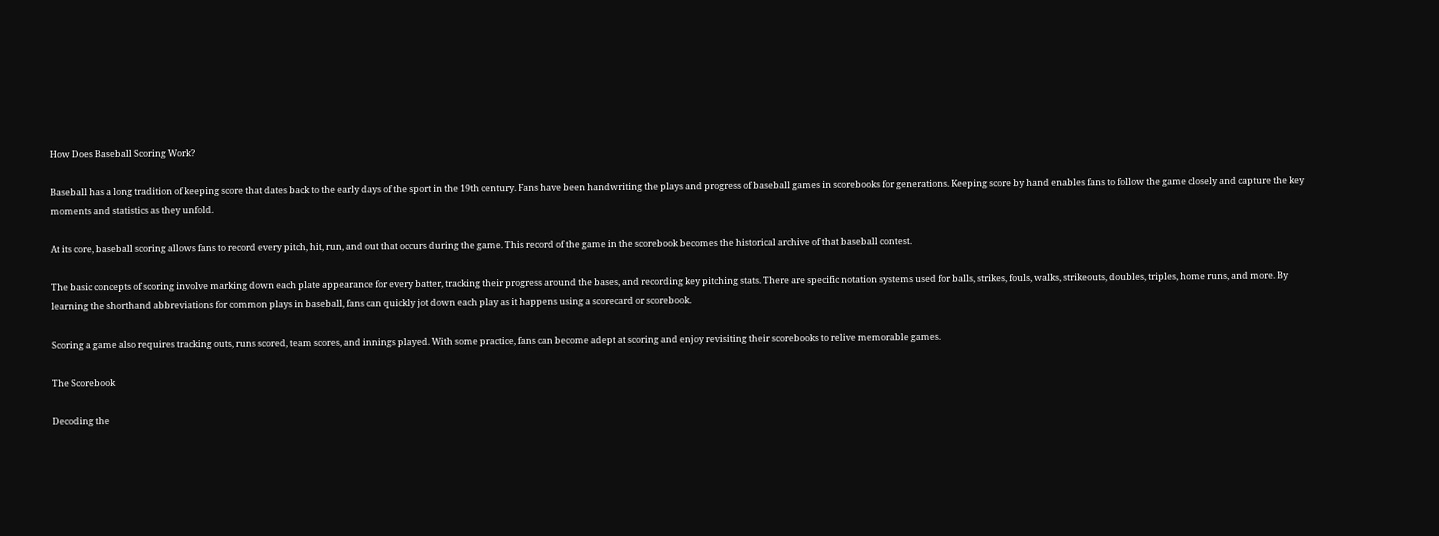How Does Baseball Scoring Work?

Baseball has a long tradition of keeping score that dates back to the early days of the sport in the 19th century. Fans have been handwriting the plays and progress of baseball games in scorebooks for generations. Keeping score by hand enables fans to follow the game closely and capture the key moments and statistics as they unfold.

At its core, baseball scoring allows fans to record every pitch, hit, run, and out that occurs during the game. This record of the game in the scorebook becomes the historical archive of that baseball contest.

The basic concepts of scoring involve marking down each plate appearance for every batter, tracking their progress around the bases, and recording key pitching stats. There are specific notation systems used for balls, strikes, fouls, walks, strikeouts, doubles, triples, home runs, and more. By learning the shorthand abbreviations for common plays in baseball, fans can quickly jot down each play as it happens using a scorecard or scorebook.

Scoring a game also requires tracking outs, runs scored, team scores, and innings played. With some practice, fans can become adept at scoring and enjoy revisiting their scorebooks to relive memorable games.

The Scorebook

Decoding the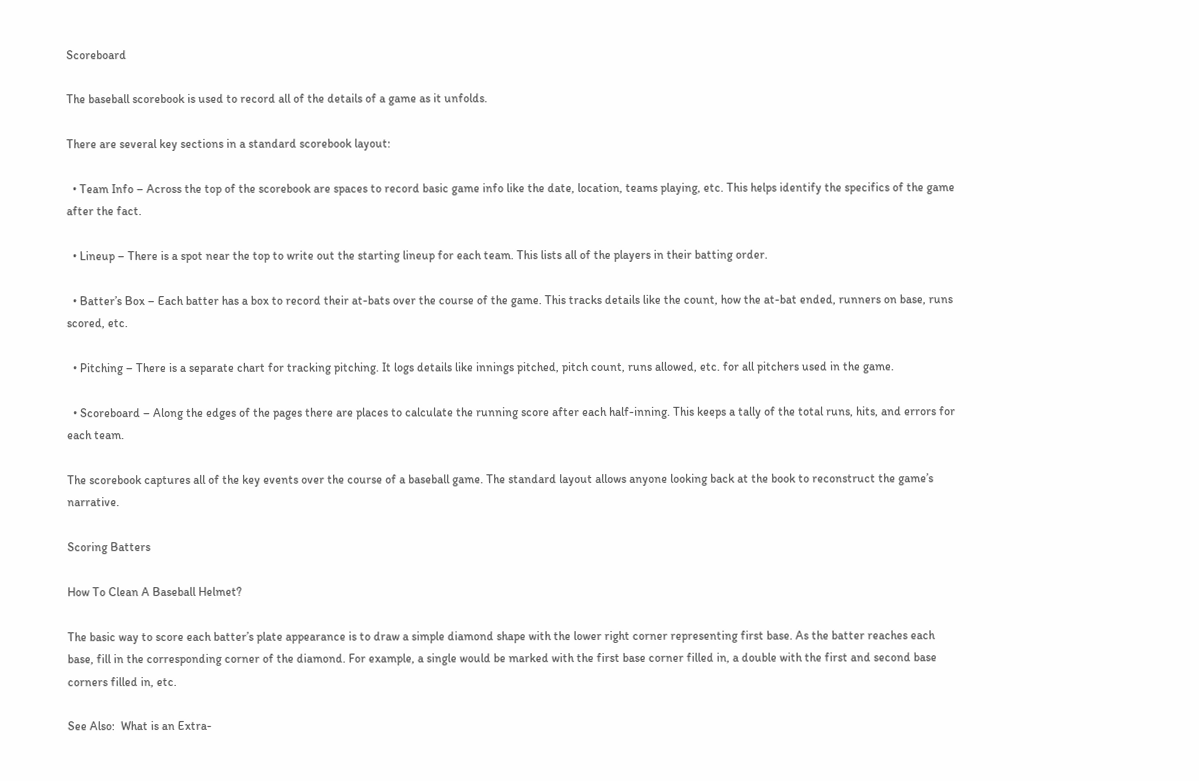Scoreboard

The baseball scorebook is used to record all of the details of a game as it unfolds.

There are several key sections in a standard scorebook layout:

  • Team Info – Across the top of the scorebook are spaces to record basic game info like the date, location, teams playing, etc. This helps identify the specifics of the game after the fact.

  • Lineup – There is a spot near the top to write out the starting lineup for each team. This lists all of the players in their batting order.

  • Batter’s Box – Each batter has a box to record their at-bats over the course of the game. This tracks details like the count, how the at-bat ended, runners on base, runs scored, etc.

  • Pitching – There is a separate chart for tracking pitching. It logs details like innings pitched, pitch count, runs allowed, etc. for all pitchers used in the game.

  • Scoreboard – Along the edges of the pages there are places to calculate the running score after each half-inning. This keeps a tally of the total runs, hits, and errors for each team.

The scorebook captures all of the key events over the course of a baseball game. The standard layout allows anyone looking back at the book to reconstruct the game’s narrative.

Scoring Batters

How To Clean A Baseball Helmet?

The basic way to score each batter’s plate appearance is to draw a simple diamond shape with the lower right corner representing first base. As the batter reaches each base, fill in the corresponding corner of the diamond. For example, a single would be marked with the first base corner filled in, a double with the first and second base corners filled in, etc.

See Also:  What is an Extra-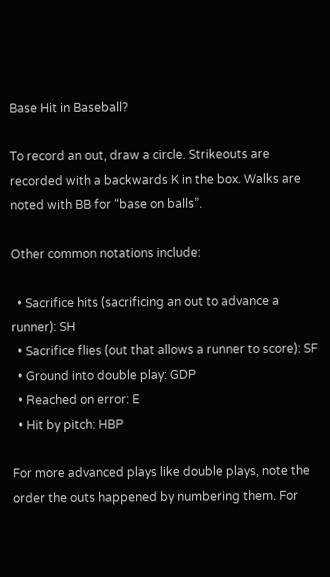Base Hit in Baseball?

To record an out, draw a circle. Strikeouts are recorded with a backwards K in the box. Walks are noted with BB for “base on balls”.

Other common notations include:

  • Sacrifice hits (sacrificing an out to advance a runner): SH
  • Sacrifice flies (out that allows a runner to score): SF
  • Ground into double play: GDP
  • Reached on error: E
  • Hit by pitch: HBP

For more advanced plays like double plays, note the order the outs happened by numbering them. For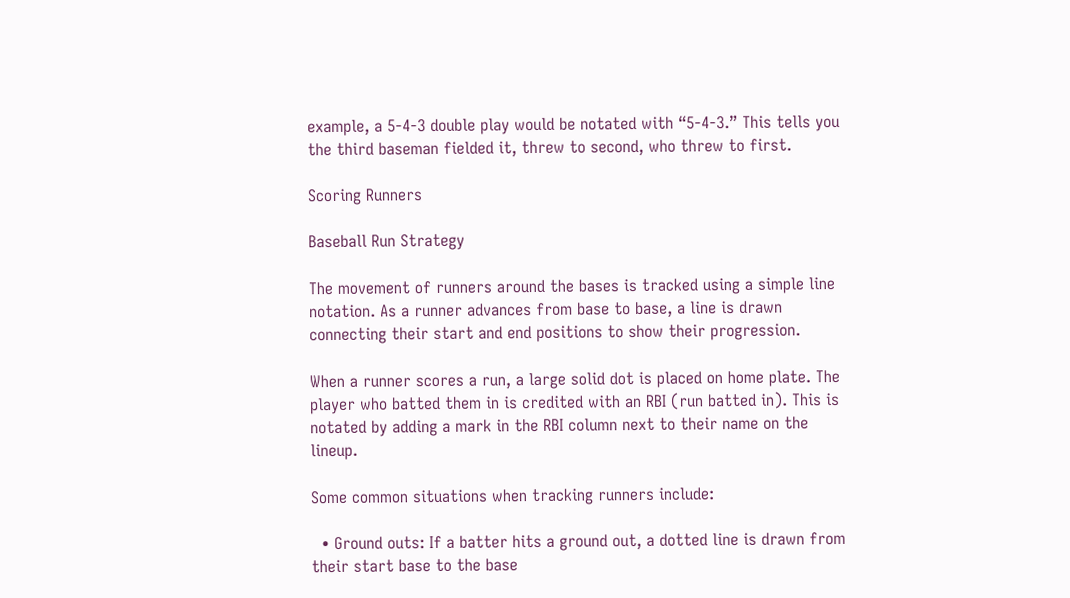example, a 5-4-3 double play would be notated with “5-4-3.” This tells you the third baseman fielded it, threw to second, who threw to first.

Scoring Runners

Baseball Run Strategy

The movement of runners around the bases is tracked using a simple line notation. As a runner advances from base to base, a line is drawn connecting their start and end positions to show their progression.

When a runner scores a run, a large solid dot is placed on home plate. The player who batted them in is credited with an RBI (run batted in). This is notated by adding a mark in the RBI column next to their name on the lineup.

Some common situations when tracking runners include:

  • Ground outs: If a batter hits a ground out, a dotted line is drawn from their start base to the base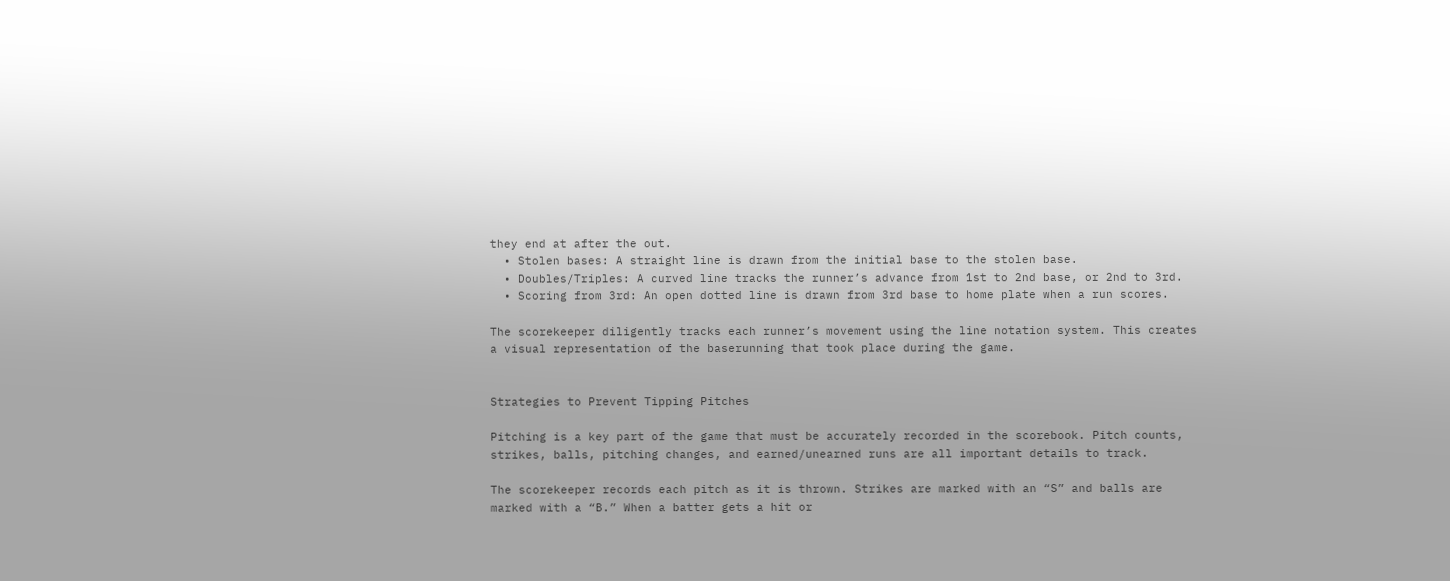they end at after the out.
  • Stolen bases: A straight line is drawn from the initial base to the stolen base.
  • Doubles/Triples: A curved line tracks the runner’s advance from 1st to 2nd base, or 2nd to 3rd.
  • Scoring from 3rd: An open dotted line is drawn from 3rd base to home plate when a run scores.

The scorekeeper diligently tracks each runner’s movement using the line notation system. This creates a visual representation of the baserunning that took place during the game.


Strategies to Prevent Tipping Pitches

Pitching is a key part of the game that must be accurately recorded in the scorebook. Pitch counts, strikes, balls, pitching changes, and earned/unearned runs are all important details to track.

The scorekeeper records each pitch as it is thrown. Strikes are marked with an “S” and balls are marked with a “B.” When a batter gets a hit or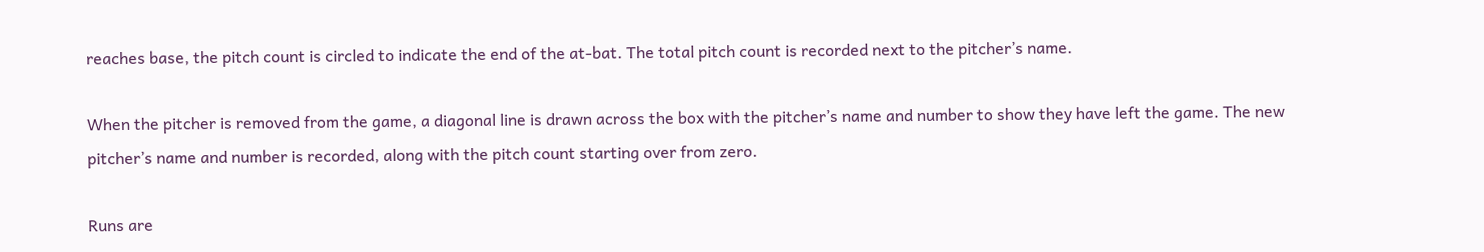reaches base, the pitch count is circled to indicate the end of the at-bat. The total pitch count is recorded next to the pitcher’s name.

When the pitcher is removed from the game, a diagonal line is drawn across the box with the pitcher’s name and number to show they have left the game. The new pitcher’s name and number is recorded, along with the pitch count starting over from zero.

Runs are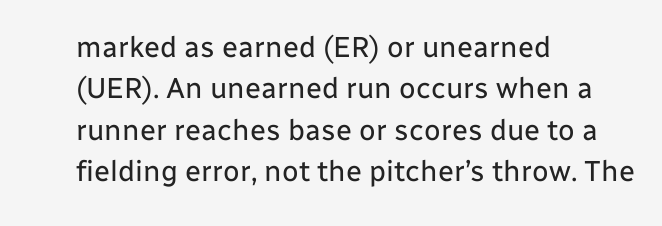marked as earned (ER) or unearned (UER). An unearned run occurs when a runner reaches base or scores due to a fielding error, not the pitcher’s throw. The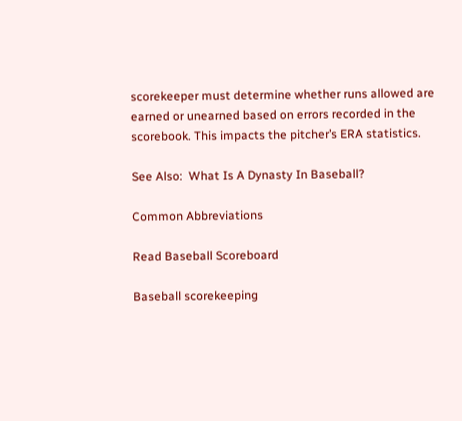scorekeeper must determine whether runs allowed are earned or unearned based on errors recorded in the scorebook. This impacts the pitcher’s ERA statistics.

See Also:  What Is A Dynasty In Baseball?

Common Abbreviations

Read Baseball Scoreboard

Baseball scorekeeping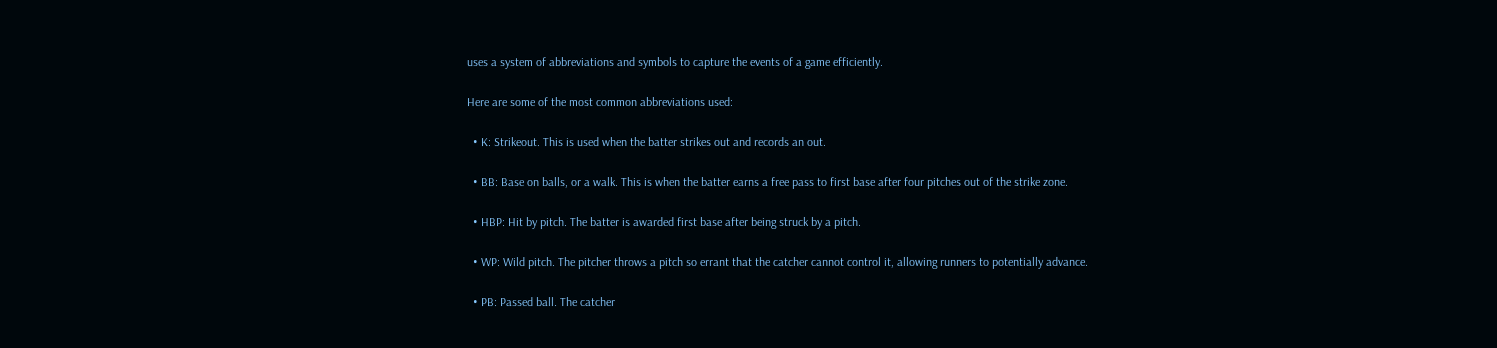uses a system of abbreviations and symbols to capture the events of a game efficiently.

Here are some of the most common abbreviations used:

  • K: Strikeout. This is used when the batter strikes out and records an out.

  • BB: Base on balls, or a walk. This is when the batter earns a free pass to first base after four pitches out of the strike zone.

  • HBP: Hit by pitch. The batter is awarded first base after being struck by a pitch.

  • WP: Wild pitch. The pitcher throws a pitch so errant that the catcher cannot control it, allowing runners to potentially advance.

  • PB: Passed ball. The catcher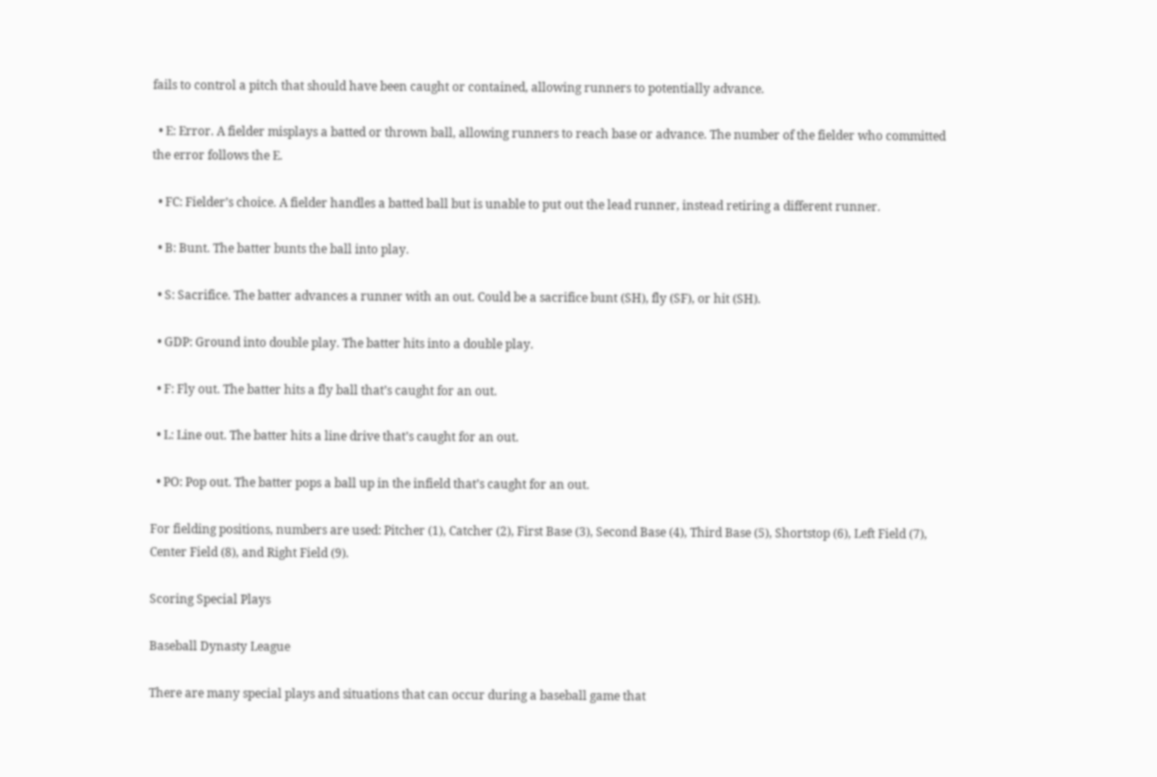fails to control a pitch that should have been caught or contained, allowing runners to potentially advance.

  • E: Error. A fielder misplays a batted or thrown ball, allowing runners to reach base or advance. The number of the fielder who committed the error follows the E.

  • FC: Fielder’s choice. A fielder handles a batted ball but is unable to put out the lead runner, instead retiring a different runner.

  • B: Bunt. The batter bunts the ball into play.

  • S: Sacrifice. The batter advances a runner with an out. Could be a sacrifice bunt (SH), fly (SF), or hit (SH).

  • GDP: Ground into double play. The batter hits into a double play.

  • F: Fly out. The batter hits a fly ball that’s caught for an out.

  • L: Line out. The batter hits a line drive that’s caught for an out.

  • PO: Pop out. The batter pops a ball up in the infield that’s caught for an out.

For fielding positions, numbers are used: Pitcher (1), Catcher (2), First Base (3), Second Base (4), Third Base (5), Shortstop (6), Left Field (7), Center Field (8), and Right Field (9).

Scoring Special Plays

Baseball Dynasty League

There are many special plays and situations that can occur during a baseball game that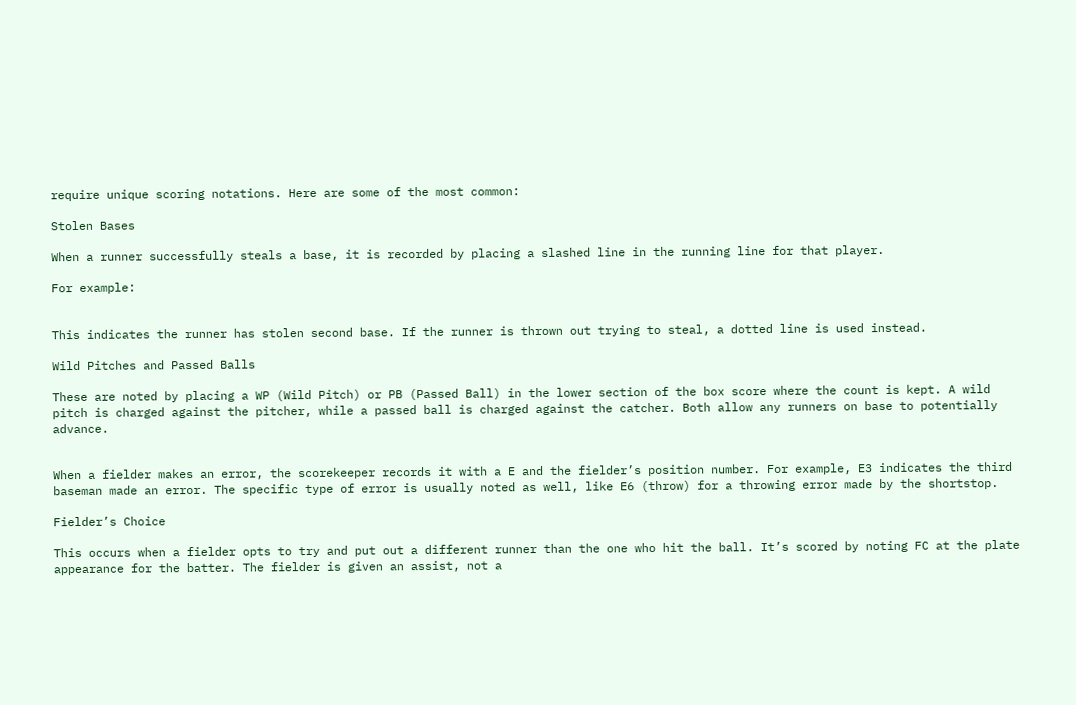require unique scoring notations. Here are some of the most common:

Stolen Bases

When a runner successfully steals a base, it is recorded by placing a slashed line in the running line for that player.

For example:


This indicates the runner has stolen second base. If the runner is thrown out trying to steal, a dotted line is used instead.

Wild Pitches and Passed Balls

These are noted by placing a WP (Wild Pitch) or PB (Passed Ball) in the lower section of the box score where the count is kept. A wild pitch is charged against the pitcher, while a passed ball is charged against the catcher. Both allow any runners on base to potentially advance.


When a fielder makes an error, the scorekeeper records it with a E and the fielder’s position number. For example, E3 indicates the third baseman made an error. The specific type of error is usually noted as well, like E6 (throw) for a throwing error made by the shortstop.

Fielder’s Choice

This occurs when a fielder opts to try and put out a different runner than the one who hit the ball. It’s scored by noting FC at the plate appearance for the batter. The fielder is given an assist, not a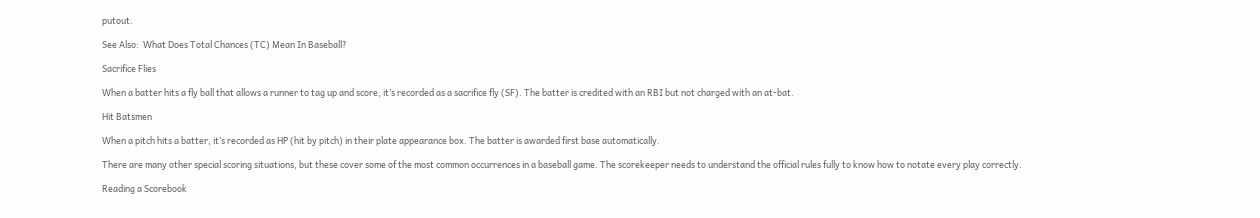putout.

See Also:  What Does Total Chances (TC) Mean In Baseball?

Sacrifice Flies

When a batter hits a fly ball that allows a runner to tag up and score, it’s recorded as a sacrifice fly (SF). The batter is credited with an RBI but not charged with an at-bat.

Hit Batsmen

When a pitch hits a batter, it’s recorded as HP (hit by pitch) in their plate appearance box. The batter is awarded first base automatically.

There are many other special scoring situations, but these cover some of the most common occurrences in a baseball game. The scorekeeper needs to understand the official rules fully to know how to notate every play correctly.

Reading a Scorebook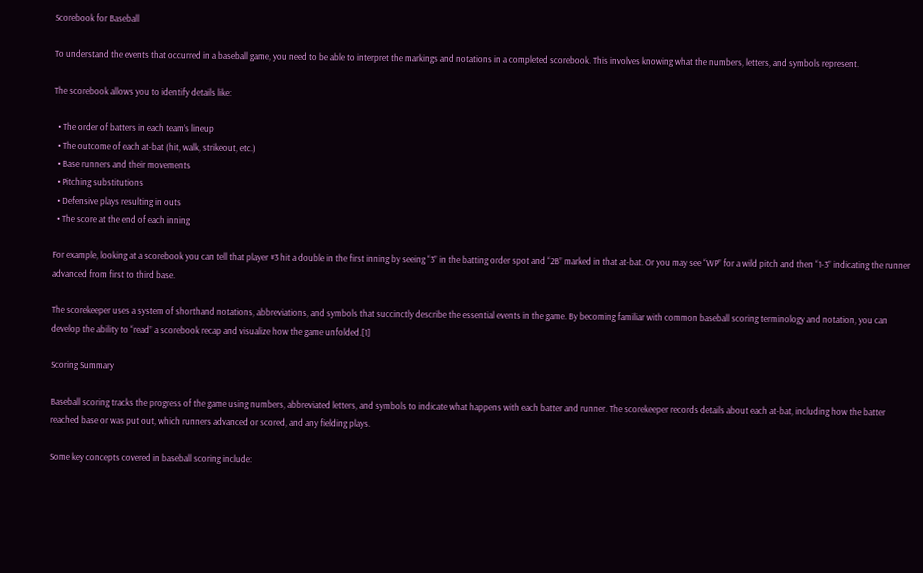Scorebook for Baseball

To understand the events that occurred in a baseball game, you need to be able to interpret the markings and notations in a completed scorebook. This involves knowing what the numbers, letters, and symbols represent.

The scorebook allows you to identify details like:

  • The order of batters in each team’s lineup
  • The outcome of each at-bat (hit, walk, strikeout, etc.)
  • Base runners and their movements
  • Pitching substitutions
  • Defensive plays resulting in outs
  • The score at the end of each inning

For example, looking at a scorebook you can tell that player #3 hit a double in the first inning by seeing “3” in the batting order spot and “2B” marked in that at-bat. Or you may see “WP” for a wild pitch and then “1-3” indicating the runner advanced from first to third base.

The scorekeeper uses a system of shorthand notations, abbreviations, and symbols that succinctly describe the essential events in the game. By becoming familiar with common baseball scoring terminology and notation, you can develop the ability to “read” a scorebook recap and visualize how the game unfolded.[1]

Scoring Summary

Baseball scoring tracks the progress of the game using numbers, abbreviated letters, and symbols to indicate what happens with each batter and runner. The scorekeeper records details about each at-bat, including how the batter reached base or was put out, which runners advanced or scored, and any fielding plays.

Some key concepts covered in baseball scoring include: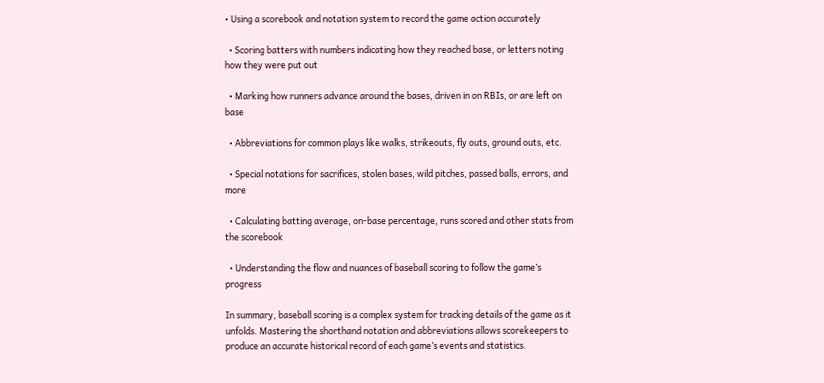• Using a scorebook and notation system to record the game action accurately

  • Scoring batters with numbers indicating how they reached base, or letters noting how they were put out

  • Marking how runners advance around the bases, driven in on RBIs, or are left on base

  • Abbreviations for common plays like walks, strikeouts, fly outs, ground outs, etc.

  • Special notations for sacrifices, stolen bases, wild pitches, passed balls, errors, and more

  • Calculating batting average, on-base percentage, runs scored and other stats from the scorebook

  • Understanding the flow and nuances of baseball scoring to follow the game’s progress

In summary, baseball scoring is a complex system for tracking details of the game as it unfolds. Mastering the shorthand notation and abbreviations allows scorekeepers to produce an accurate historical record of each game’s events and statistics.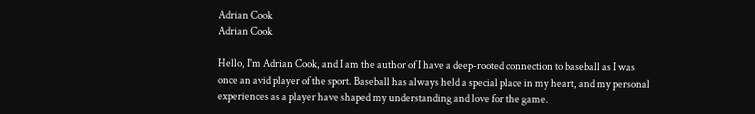Adrian Cook
Adrian Cook

Hello, I'm Adrian Cook, and I am the author of I have a deep-rooted connection to baseball as I was once an avid player of the sport. Baseball has always held a special place in my heart, and my personal experiences as a player have shaped my understanding and love for the game.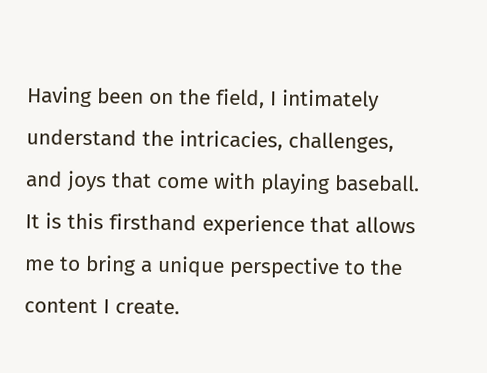Having been on the field, I intimately understand the intricacies, challenges, and joys that come with playing baseball. It is this firsthand experience that allows me to bring a unique perspective to the content I create.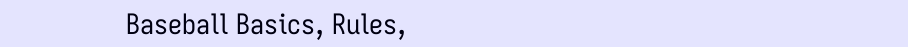Baseball Basics, Rules,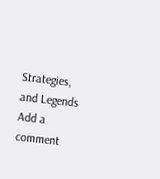Strategies, and Legends
Add a comment